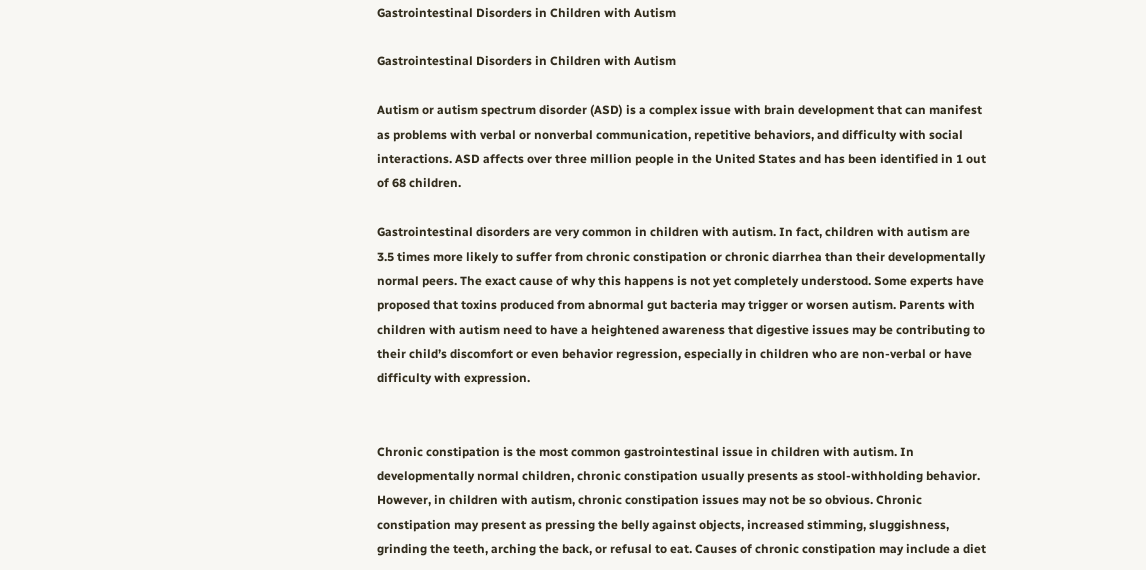Gastrointestinal Disorders in Children with Autism

Gastrointestinal Disorders in Children with Autism

Autism or autism spectrum disorder (ASD) is a complex issue with brain development that can manifest as problems with verbal or nonverbal communication, repetitive behaviors, and difficulty with social interactions. ASD affects over three million people in the United States and has been identified in 1 out of 68 children.

Gastrointestinal disorders are very common in children with autism. In fact, children with autism are 3.5 times more likely to suffer from chronic constipation or chronic diarrhea than their developmentally normal peers. The exact cause of why this happens is not yet completely understood. Some experts have proposed that toxins produced from abnormal gut bacteria may trigger or worsen autism. Parents with children with autism need to have a heightened awareness that digestive issues may be contributing to their child’s discomfort or even behavior regression, especially in children who are non-verbal or have difficulty with expression.


Chronic constipation is the most common gastrointestinal issue in children with autism. In developmentally normal children, chronic constipation usually presents as stool-withholding behavior. However, in children with autism, chronic constipation issues may not be so obvious. Chronic constipation may present as pressing the belly against objects, increased stimming, sluggishness, grinding the teeth, arching the back, or refusal to eat. Causes of chronic constipation may include a diet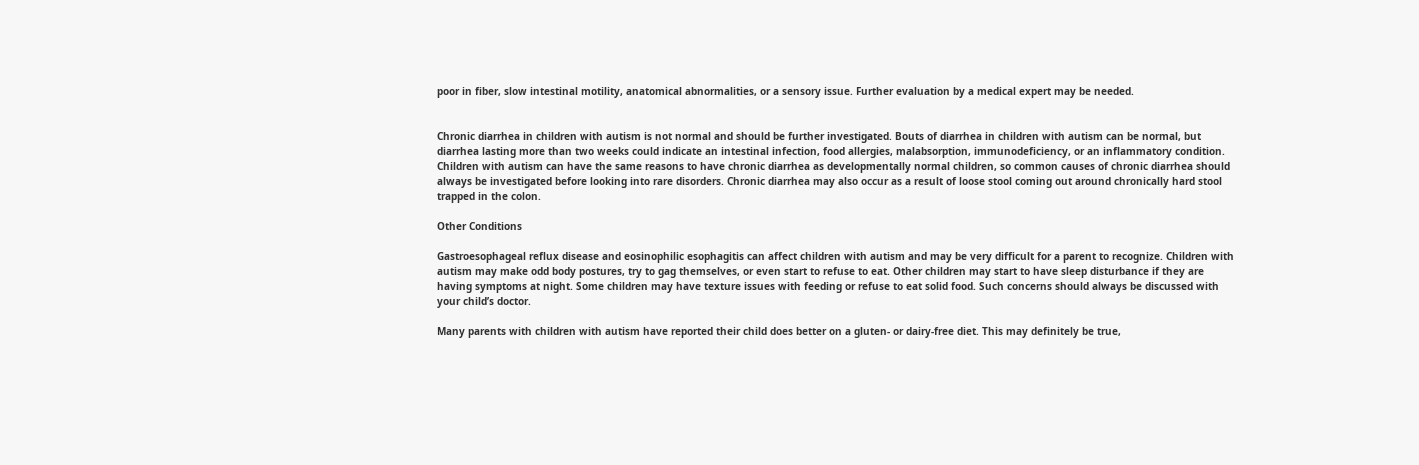poor in fiber, slow intestinal motility, anatomical abnormalities, or a sensory issue. Further evaluation by a medical expert may be needed.


Chronic diarrhea in children with autism is not normal and should be further investigated. Bouts of diarrhea in children with autism can be normal, but diarrhea lasting more than two weeks could indicate an intestinal infection, food allergies, malabsorption, immunodeficiency, or an inflammatory condition. Children with autism can have the same reasons to have chronic diarrhea as developmentally normal children, so common causes of chronic diarrhea should always be investigated before looking into rare disorders. Chronic diarrhea may also occur as a result of loose stool coming out around chronically hard stool trapped in the colon.

Other Conditions

Gastroesophageal reflux disease and eosinophilic esophagitis can affect children with autism and may be very difficult for a parent to recognize. Children with autism may make odd body postures, try to gag themselves, or even start to refuse to eat. Other children may start to have sleep disturbance if they are having symptoms at night. Some children may have texture issues with feeding or refuse to eat solid food. Such concerns should always be discussed with your child’s doctor.

Many parents with children with autism have reported their child does better on a gluten- or dairy-free diet. This may definitely be true,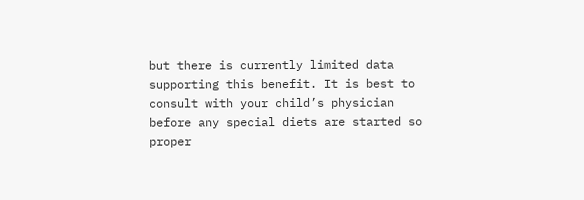but there is currently limited data supporting this benefit. It is best to consult with your child’s physician before any special diets are started so proper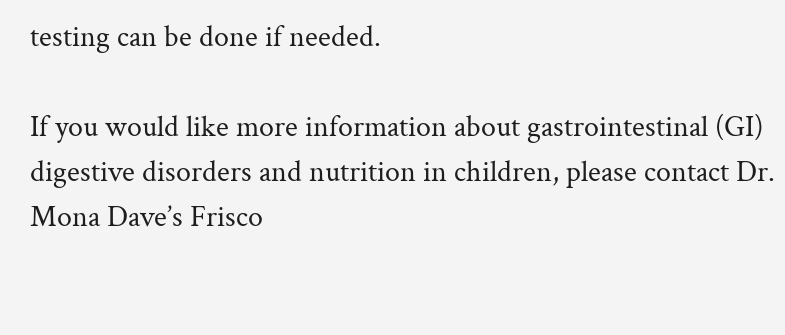testing can be done if needed.

If you would like more information about gastrointestinal (GI) digestive disorders and nutrition in children, please contact Dr. Mona Dave’s Frisco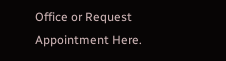Office or Request Appointment Here.